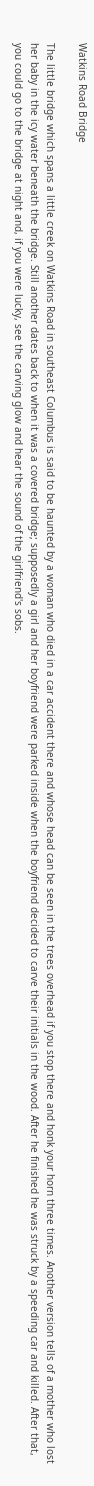Watkins Road Bridge

The little bridge which spans a little creek on Watkins Road in southeast Columbus is said to be haunted by a woman who died in a car accident there and whose head can be seen in the trees overhead if you stop there and honk your horn three times. Another version tells of a mother who lost her baby in the icy water beneath the bridge. Still another dates back to when it was a covered bridge; supposedly a girl and her boyfriend were parked inside when the boyfriend decided to carve their initials in the wood. After he finished he was struck by a speeding car and killed. After that, you could go to the bridge at night and, if you were lucky, see the carving glow and hear the sound of the girlfriend's sobs.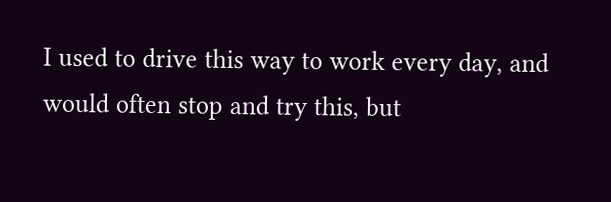I used to drive this way to work every day, and would often stop and try this, but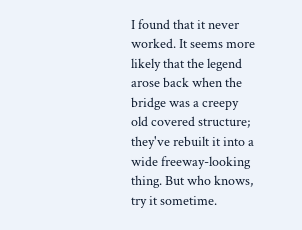I found that it never worked. It seems more likely that the legend arose back when the bridge was a creepy old covered structure; they've rebuilt it into a wide freeway-looking thing. But who knows, try it sometime.